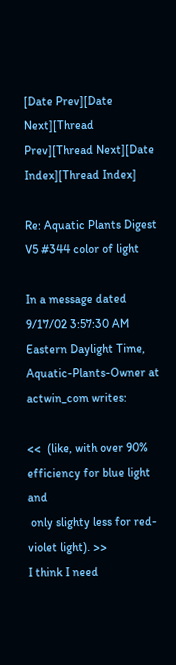[Date Prev][Date Next][Thread Prev][Thread Next][Date Index][Thread Index]

Re: Aquatic Plants Digest V5 #344 color of light

In a message dated 9/17/02 3:57:30 AM Eastern Daylight Time,
Aquatic-Plants-Owner at actwin_com writes:

<<  (like, with over 90% efficiency for blue light and
 only slighty less for red-violet light). >>
I think I need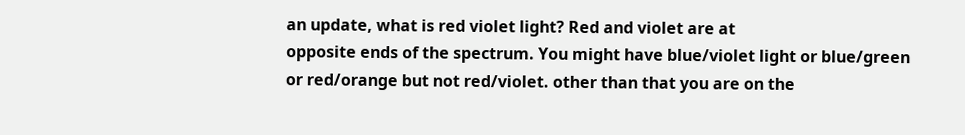an update, what is red violet light? Red and violet are at
opposite ends of the spectrum. You might have blue/violet light or blue/green
or red/orange but not red/violet. other than that you are on the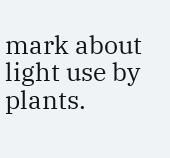mark about
light use by plants.